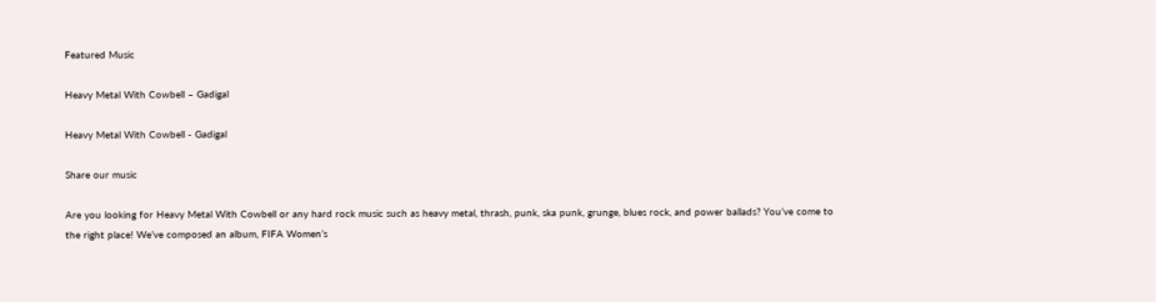Featured Music

Heavy Metal With Cowbell – Gadigal

Heavy Metal With Cowbell - Gadigal

Share our music

Are you looking for Heavy Metal With Cowbell or any hard rock music such as heavy metal, thrash, punk, ska punk, grunge, blues rock, and power ballads? You’ve come to the right place! We’ve composed an album, FIFA Women’s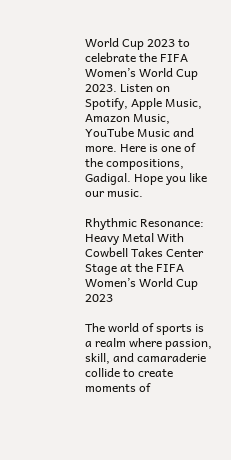World Cup 2023 to celebrate the FIFA Women’s World Cup 2023. Listen on Spotify, Apple Music, Amazon Music, YouTube Music and more. Here is one of the compositions, Gadigal. Hope you like our music.

Rhythmic Resonance: Heavy Metal With Cowbell Takes Center Stage at the FIFA Women’s World Cup 2023

The world of sports is a realm where passion, skill, and camaraderie collide to create moments of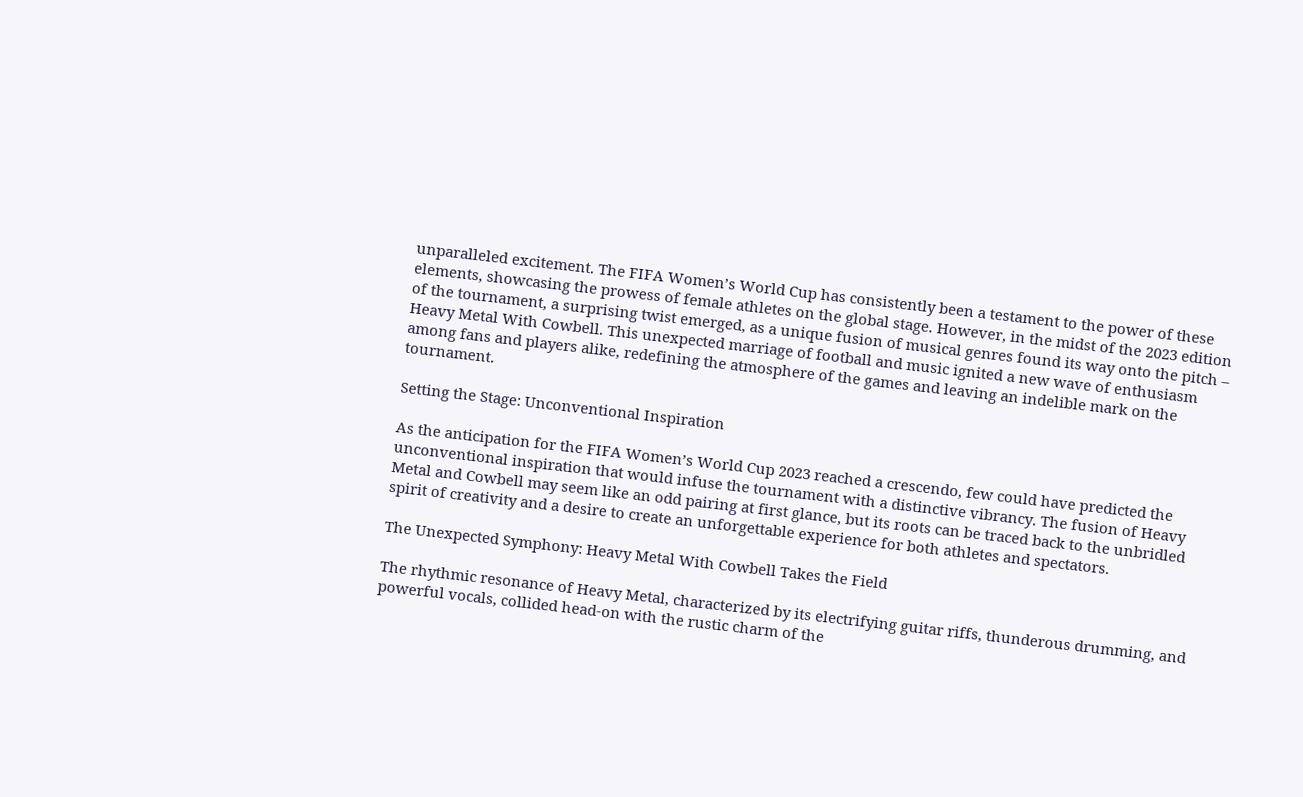unparalleled excitement. The FIFA Women’s World Cup has consistently been a testament to the power of these elements, showcasing the prowess of female athletes on the global stage. However, in the midst of the 2023 edition of the tournament, a surprising twist emerged, as a unique fusion of musical genres found its way onto the pitch – Heavy Metal With Cowbell. This unexpected marriage of football and music ignited a new wave of enthusiasm among fans and players alike, redefining the atmosphere of the games and leaving an indelible mark on the tournament.

Setting the Stage: Unconventional Inspiration

As the anticipation for the FIFA Women’s World Cup 2023 reached a crescendo, few could have predicted the unconventional inspiration that would infuse the tournament with a distinctive vibrancy. The fusion of Heavy Metal and Cowbell may seem like an odd pairing at first glance, but its roots can be traced back to the unbridled spirit of creativity and a desire to create an unforgettable experience for both athletes and spectators.

The Unexpected Symphony: Heavy Metal With Cowbell Takes the Field

The rhythmic resonance of Heavy Metal, characterized by its electrifying guitar riffs, thunderous drumming, and powerful vocals, collided head-on with the rustic charm of the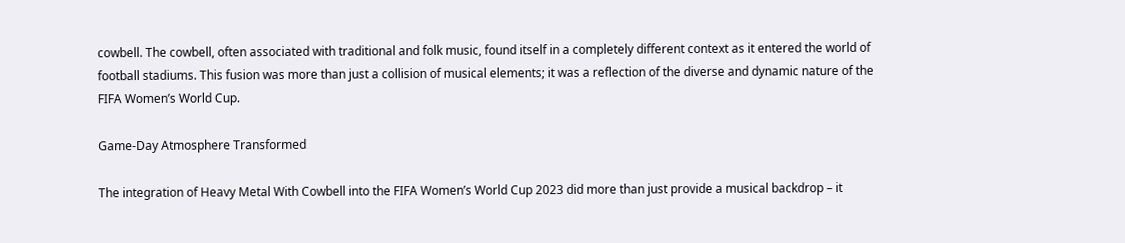cowbell. The cowbell, often associated with traditional and folk music, found itself in a completely different context as it entered the world of football stadiums. This fusion was more than just a collision of musical elements; it was a reflection of the diverse and dynamic nature of the FIFA Women’s World Cup.

Game-Day Atmosphere Transformed

The integration of Heavy Metal With Cowbell into the FIFA Women’s World Cup 2023 did more than just provide a musical backdrop – it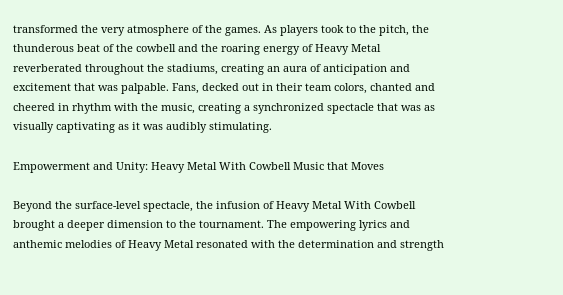transformed the very atmosphere of the games. As players took to the pitch, the thunderous beat of the cowbell and the roaring energy of Heavy Metal reverberated throughout the stadiums, creating an aura of anticipation and excitement that was palpable. Fans, decked out in their team colors, chanted and cheered in rhythm with the music, creating a synchronized spectacle that was as visually captivating as it was audibly stimulating.

Empowerment and Unity: Heavy Metal With Cowbell Music that Moves

Beyond the surface-level spectacle, the infusion of Heavy Metal With Cowbell brought a deeper dimension to the tournament. The empowering lyrics and anthemic melodies of Heavy Metal resonated with the determination and strength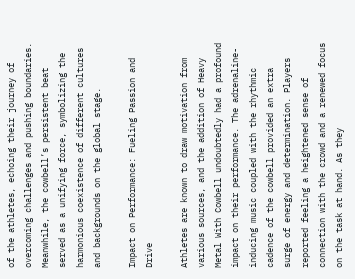of the athletes, echoing their journey of overcoming challenges and pushing boundaries. Meanwhile, the cowbell’s persistent beat served as a unifying force, symbolizing the harmonious coexistence of different cultures and backgrounds on the global stage.

Impact on Performance: Fueling Passion and Drive

Athletes are known to draw motivation from various sources, and the addition of Heavy Metal With Cowbell undoubtedly had a profound impact on their performance. The adrenaline-inducing music coupled with the rhythmic cadence of the cowbell provided an extra surge of energy and determination. Players reported feeling a heightened sense of connection with the crowd and a renewed focus on the task at hand. As they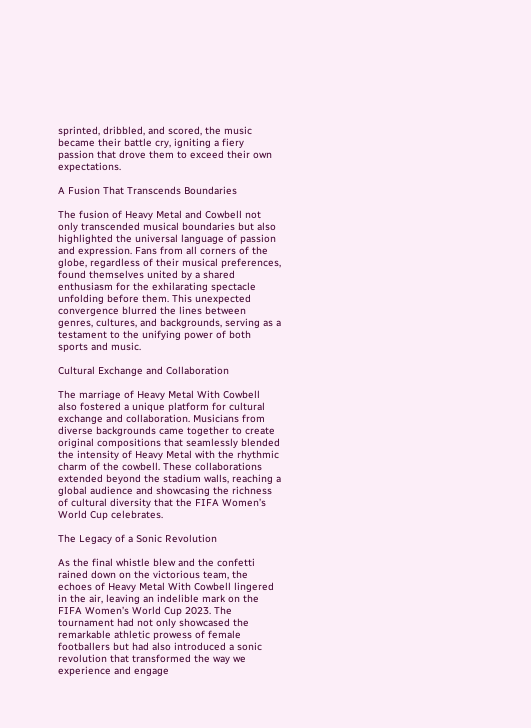sprinted, dribbled, and scored, the music became their battle cry, igniting a fiery passion that drove them to exceed their own expectations.

A Fusion That Transcends Boundaries

The fusion of Heavy Metal and Cowbell not only transcended musical boundaries but also highlighted the universal language of passion and expression. Fans from all corners of the globe, regardless of their musical preferences, found themselves united by a shared enthusiasm for the exhilarating spectacle unfolding before them. This unexpected convergence blurred the lines between genres, cultures, and backgrounds, serving as a testament to the unifying power of both sports and music.

Cultural Exchange and Collaboration

The marriage of Heavy Metal With Cowbell also fostered a unique platform for cultural exchange and collaboration. Musicians from diverse backgrounds came together to create original compositions that seamlessly blended the intensity of Heavy Metal with the rhythmic charm of the cowbell. These collaborations extended beyond the stadium walls, reaching a global audience and showcasing the richness of cultural diversity that the FIFA Women’s World Cup celebrates.

The Legacy of a Sonic Revolution

As the final whistle blew and the confetti rained down on the victorious team, the echoes of Heavy Metal With Cowbell lingered in the air, leaving an indelible mark on the FIFA Women’s World Cup 2023. The tournament had not only showcased the remarkable athletic prowess of female footballers but had also introduced a sonic revolution that transformed the way we experience and engage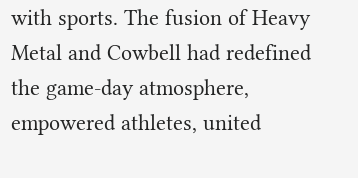with sports. The fusion of Heavy Metal and Cowbell had redefined the game-day atmosphere, empowered athletes, united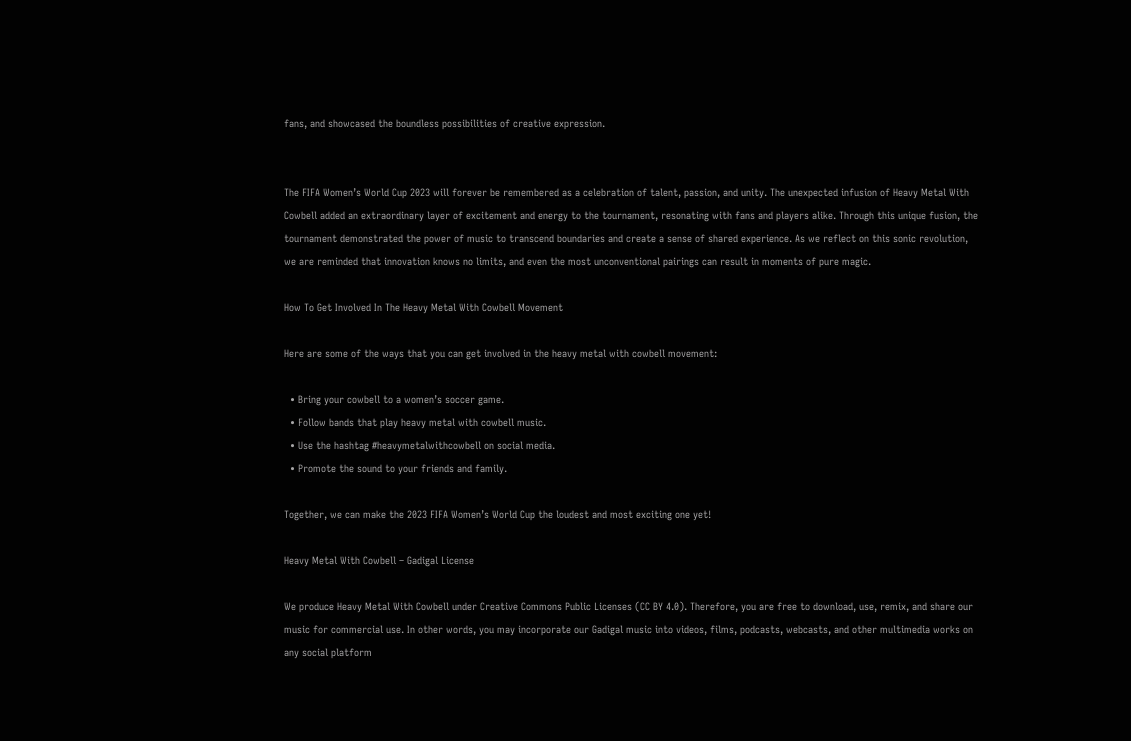fans, and showcased the boundless possibilities of creative expression.


The FIFA Women’s World Cup 2023 will forever be remembered as a celebration of talent, passion, and unity. The unexpected infusion of Heavy Metal With Cowbell added an extraordinary layer of excitement and energy to the tournament, resonating with fans and players alike. Through this unique fusion, the tournament demonstrated the power of music to transcend boundaries and create a sense of shared experience. As we reflect on this sonic revolution, we are reminded that innovation knows no limits, and even the most unconventional pairings can result in moments of pure magic.

How To Get Involved In The Heavy Metal With Cowbell Movement

Here are some of the ways that you can get involved in the heavy metal with cowbell movement:

  • Bring your cowbell to a women’s soccer game.
  • Follow bands that play heavy metal with cowbell music.
  • Use the hashtag #heavymetalwithcowbell on social media.
  • Promote the sound to your friends and family.

Together, we can make the 2023 FIFA Women’s World Cup the loudest and most exciting one yet!

Heavy Metal With Cowbell – Gadigal License

We produce Heavy Metal With Cowbell under Creative Commons Public Licenses (CC BY 4.0). Therefore, you are free to download, use, remix, and share our music for commercial use. In other words, you may incorporate our Gadigal music into videos, films, podcasts, webcasts, and other multimedia works on any social platform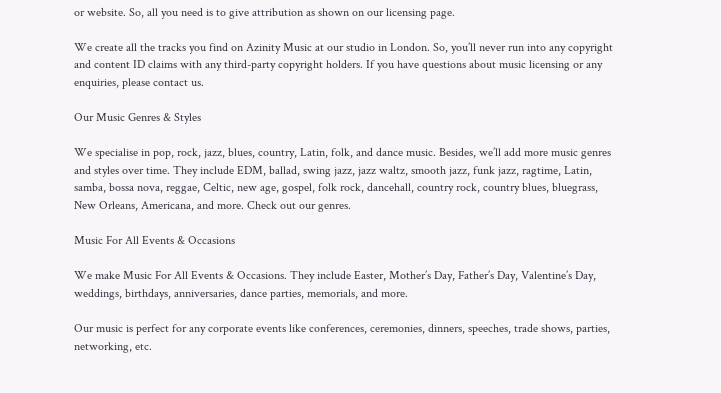or website. So, all you need is to give attribution as shown on our licensing page.

We create all the tracks you find on Azinity Music at our studio in London. So, you’ll never run into any copyright and content ID claims with any third-party copyright holders. If you have questions about music licensing or any enquiries, please contact us.

Our Music Genres & Styles

We specialise in pop, rock, jazz, blues, country, Latin, folk, and dance music. Besides, we’ll add more music genres and styles over time. They include EDM, ballad, swing jazz, jazz waltz, smooth jazz, funk jazz, ragtime, Latin, samba, bossa nova, reggae, Celtic, new age, gospel, folk rock, dancehall, country rock, country blues, bluegrass, New Orleans, Americana, and more. Check out our genres.

Music For All Events & Occasions

We make Music For All Events & Occasions. They include Easter, Mother’s Day, Father’s Day, Valentine’s Day, weddings, birthdays, anniversaries, dance parties, memorials, and more.

Our music is perfect for any corporate events like conferences, ceremonies, dinners, speeches, trade shows, parties, networking, etc.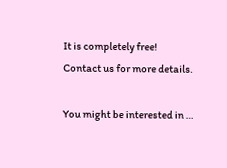It is completely free! Contact us for more details.

You might be interested in …